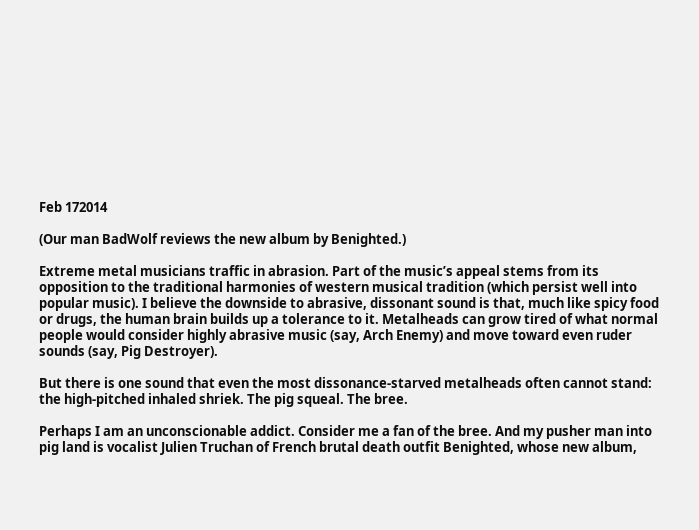Feb 172014

(Our man BadWolf reviews the new album by Benighted.)

Extreme metal musicians traffic in abrasion. Part of the music’s appeal stems from its opposition to the traditional harmonies of western musical tradition (which persist well into popular music). I believe the downside to abrasive, dissonant sound is that, much like spicy food or drugs, the human brain builds up a tolerance to it. Metalheads can grow tired of what normal people would consider highly abrasive music (say, Arch Enemy) and move toward even ruder sounds (say, Pig Destroyer).

But there is one sound that even the most dissonance-starved metalheads often cannot stand: the high-pitched inhaled shriek. The pig squeal. The bree.

Perhaps I am an unconscionable addict. Consider me a fan of the bree. And my pusher man into pig land is vocalist Julien Truchan of French brutal death outfit Benighted, whose new album,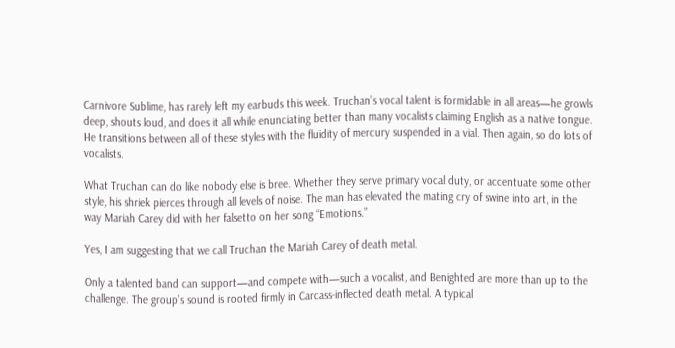Carnivore Sublime, has rarely left my earbuds this week. Truchan’s vocal talent is formidable in all areas—he growls deep, shouts loud, and does it all while enunciating better than many vocalists claiming English as a native tongue. He transitions between all of these styles with the fluidity of mercury suspended in a vial. Then again, so do lots of vocalists.

What Truchan can do like nobody else is bree. Whether they serve primary vocal duty, or accentuate some other style, his shriek pierces through all levels of noise. The man has elevated the mating cry of swine into art, in the way Mariah Carey did with her falsetto on her song “Emotions.”

Yes, I am suggesting that we call Truchan the Mariah Carey of death metal.

Only a talented band can support—and compete with—such a vocalist, and Benighted are more than up to the challenge. The group’s sound is rooted firmly in Carcass-inflected death metal. A typical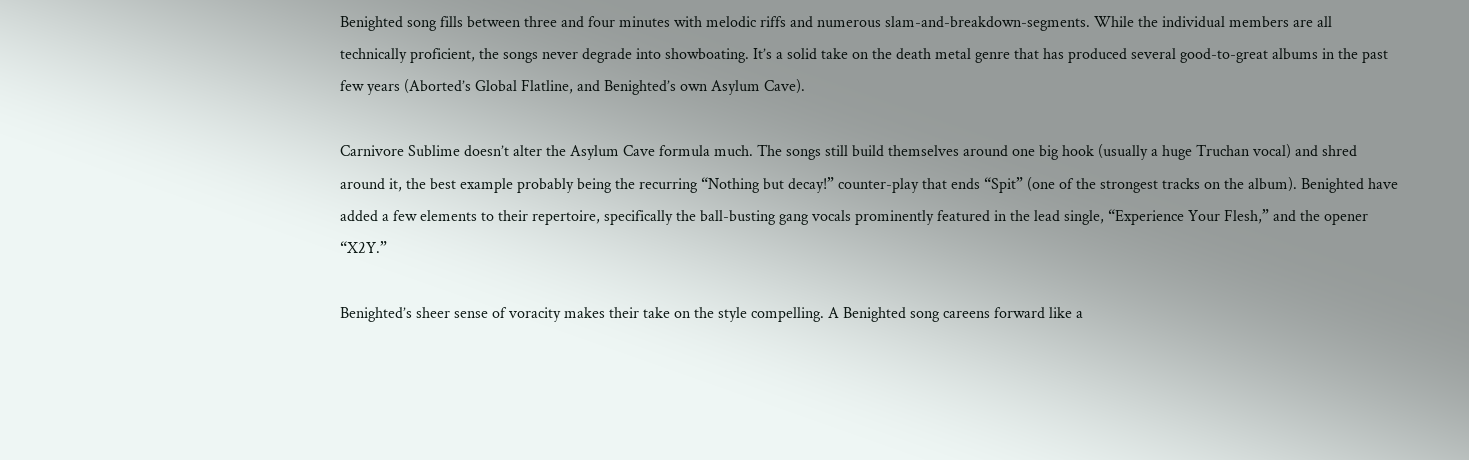Benighted song fills between three and four minutes with melodic riffs and numerous slam-and-breakdown-segments. While the individual members are all technically proficient, the songs never degrade into showboating. It’s a solid take on the death metal genre that has produced several good-to-great albums in the past few years (Aborted’s Global Flatline, and Benighted’s own Asylum Cave).

Carnivore Sublime doesn’t alter the Asylum Cave formula much. The songs still build themselves around one big hook (usually a huge Truchan vocal) and shred around it, the best example probably being the recurring “Nothing but decay!” counter-play that ends “Spit” (one of the strongest tracks on the album). Benighted have added a few elements to their repertoire, specifically the ball-busting gang vocals prominently featured in the lead single, “Experience Your Flesh,” and the opener “X2Y.”

Benighted’s sheer sense of voracity makes their take on the style compelling. A Benighted song careens forward like a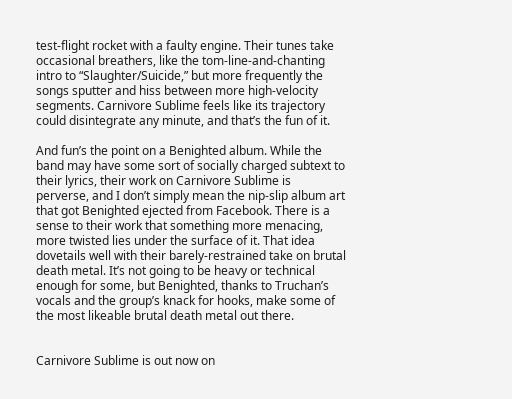test-flight rocket with a faulty engine. Their tunes take occasional breathers, like the tom-line-and-chanting intro to “Slaughter/Suicide,” but more frequently the songs sputter and hiss between more high-velocity segments. Carnivore Sublime feels like its trajectory could disintegrate any minute, and that’s the fun of it.

And fun’s the point on a Benighted album. While the band may have some sort of socially charged subtext to their lyrics, their work on Carnivore Sublime is perverse, and I don’t simply mean the nip-slip album art that got Benighted ejected from Facebook. There is a sense to their work that something more menacing, more twisted lies under the surface of it. That idea dovetails well with their barely-restrained take on brutal death metal. It’s not going to be heavy or technical enough for some, but Benighted, thanks to Truchan’s vocals and the group’s knack for hooks, make some of the most likeable brutal death metal out there.


Carnivore Sublime is out now on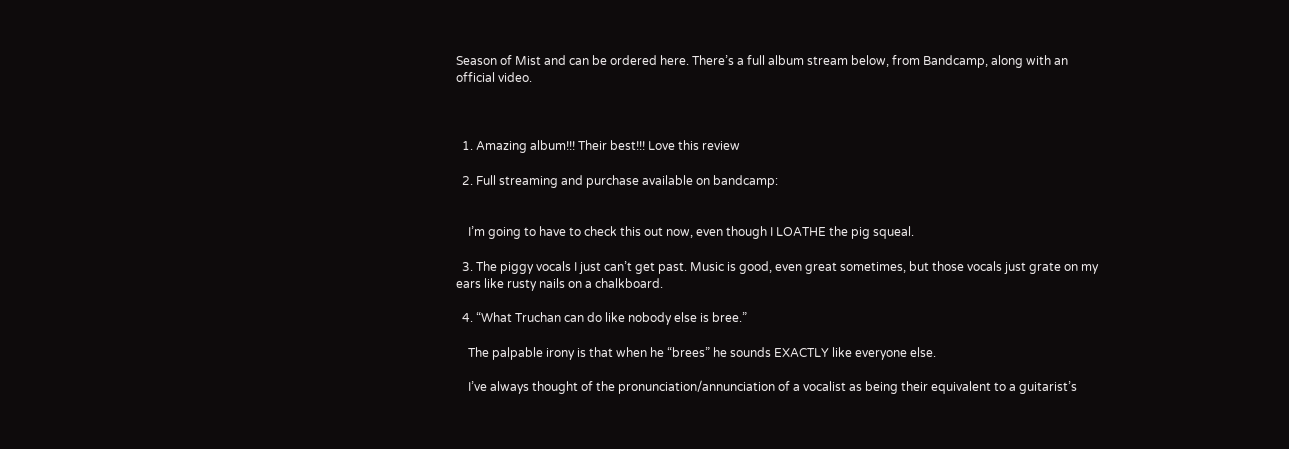Season of Mist and can be ordered here. There’s a full album stream below, from Bandcamp, along with an official video.



  1. Amazing album!!! Their best!!! Love this review

  2. Full streaming and purchase available on bandcamp:


    I’m going to have to check this out now, even though I LOATHE the pig squeal.

  3. The piggy vocals I just can’t get past. Music is good, even great sometimes, but those vocals just grate on my ears like rusty nails on a chalkboard.

  4. “What Truchan can do like nobody else is bree.”

    The palpable irony is that when he “brees” he sounds EXACTLY like everyone else.

    I’ve always thought of the pronunciation/annunciation of a vocalist as being their equivalent to a guitarist’s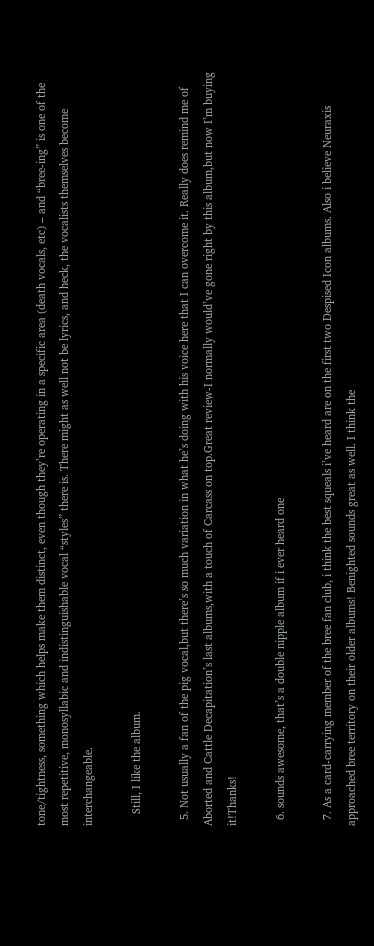tone/tightness, something which helps make them distinct, even though they’re operating in a specific area (death vocals, etc) – and “bree-ing” is one of the most repetitive, monosyllabic and indistinguishable vocal “styles” there is. There might as well not be lyrics, and heck, the vocalists themselves become interchangeable.

    Still, I like the album.

  5. Not usually a fan of the pig vocal,but there’s so much variation in what he’s doing with his voice here that I can overcome it. Really does remind me of Aborted and Cattle Decapitation’s last albums,with a touch of Carcass on top.Great review-I normally would’ve gone right by this album,but now I’m buying it!Thanks!

  6. sounds awesome, that’s a double nipple album if i ever heard one

  7. As a card-carrying member of the bree fan club, i think the best squeals i’ve heard are on the first two Despised Icon albums. Also i believe Neuraxis approached bree territory on their older albums! Benighted sounds great as well. I think the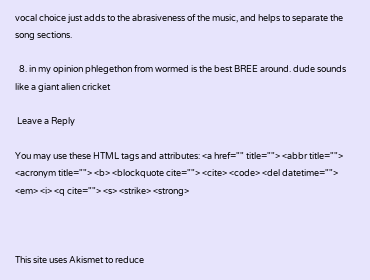vocal choice just adds to the abrasiveness of the music, and helps to separate the song sections.

  8. in my opinion phlegethon from wormed is the best BREE around. dude sounds like a giant alien cricket

 Leave a Reply

You may use these HTML tags and attributes: <a href="" title=""> <abbr title=""> <acronym title=""> <b> <blockquote cite=""> <cite> <code> <del datetime=""> <em> <i> <q cite=""> <s> <strike> <strong>



This site uses Akismet to reduce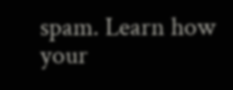spam. Learn how your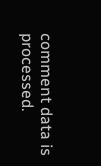comment data is processed.